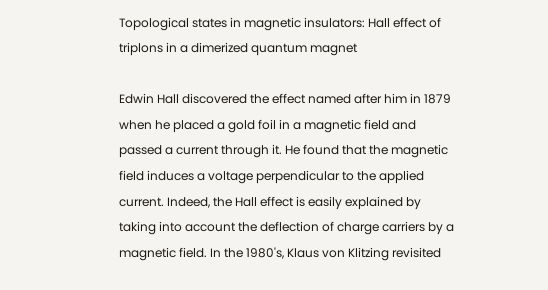Topological states in magnetic insulators: Hall effect of triplons in a dimerized quantum magnet

Edwin Hall discovered the effect named after him in 1879 when he placed a gold foil in a magnetic field and passed a current through it. He found that the magnetic field induces a voltage perpendicular to the applied current. Indeed, the Hall effect is easily explained by taking into account the deflection of charge carriers by a magnetic field. In the 1980's, Klaus von Klitzing revisited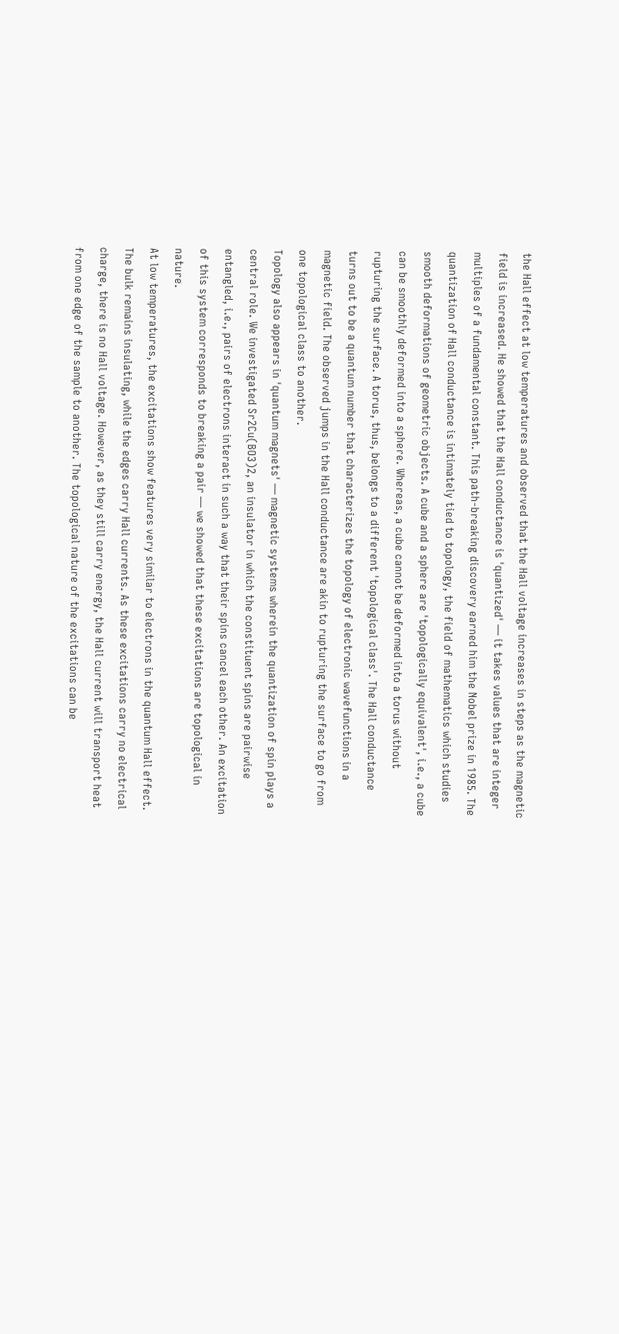the Hall effect at low temperatures and observed that the Hall voltage increases in steps as the magnetic field is increased. He showed that the Hall conductance is 'quantized' — it takes values that are integer multiples of a fundamental constant. This path-breaking discovery earned him the Nobel prize in 1985. The quantization of Hall conductance is intimately tied to topology, the field of mathematics which studies smooth deformations of geometric objects. A cube and a sphere are 'topologically equivalent', i.e., a cube can be smoothly deformed into a sphere. Whereas, a cube cannot be deformed into a torus without rupturing the surface. A torus, thus, belongs to a different 'topological class'. The Hall conductance turns out to be a quantum number that characterizes the topology of electronic wavefunctions in a magnetic field. The observed jumps in the Hall conductance are akin to rupturing the surface to go from one topological class to another.
Topology also appears in 'quantum magnets' — magnetic systems wherein the quantization of spin plays a central role. We investigated Sr2Cu(BO3)2, an insulator in which the constituent spins are pairwise entangled, i.e., pairs of electrons interact in such a way that their spins cancel each other. An excitation of this system corresponds to breaking a pair — we showed that these excitations are topological in nature.
At low temperatures, the excitations show features very similar to electrons in the quantum Hall effect. The bulk remains insulating, while the edges carry Hall currents. As these excitations carry no electrical charge, there is no Hall voltage. However, as they still carry energy, the Hall current will transport heat from one edge of the sample to another. The topological nature of the excitations can be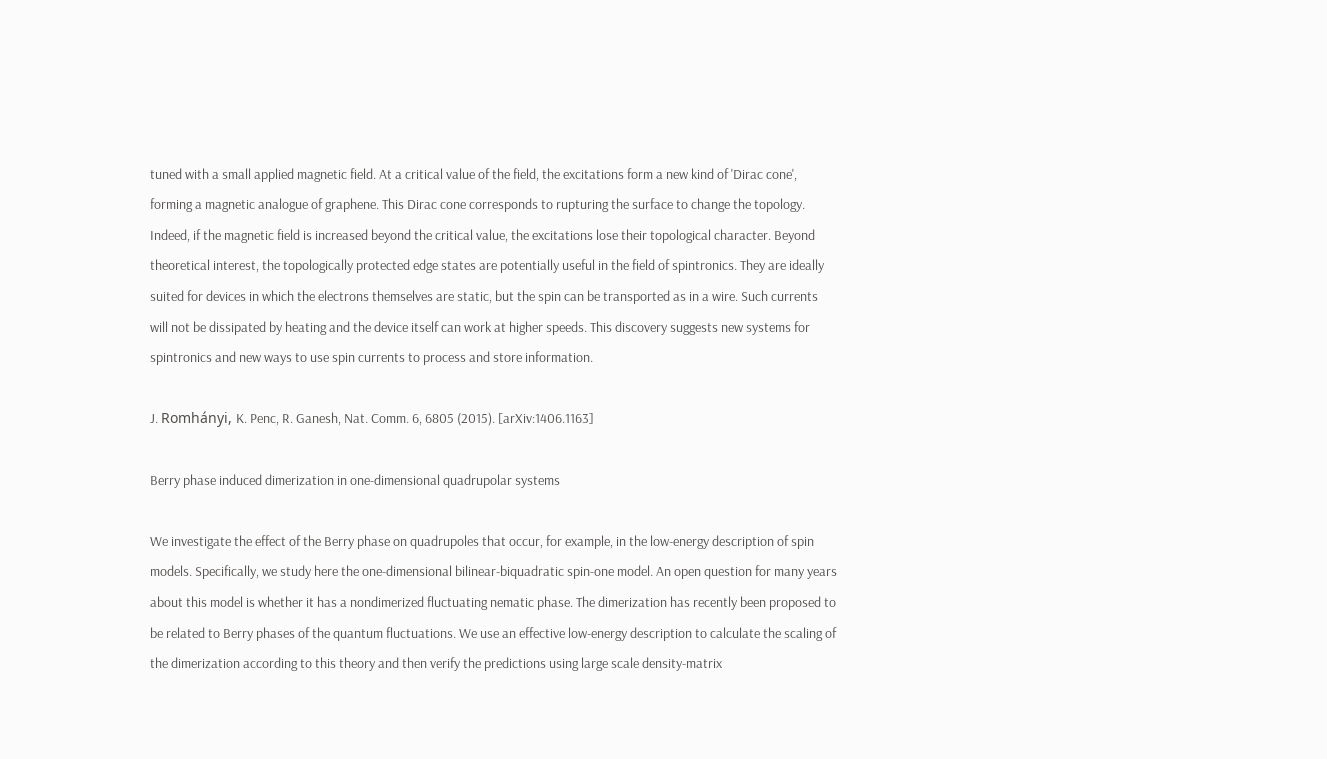tuned with a small applied magnetic field. At a critical value of the field, the excitations form a new kind of 'Dirac cone', forming a magnetic analogue of graphene. This Dirac cone corresponds to rupturing the surface to change the topology. Indeed, if the magnetic field is increased beyond the critical value, the excitations lose their topological character. Beyond theoretical interest, the topologically protected edge states are potentially useful in the field of spintronics. They are ideally suited for devices in which the electrons themselves are static, but the spin can be transported as in a wire. Such currents will not be dissipated by heating and the device itself can work at higher speeds. This discovery suggests new systems for spintronics and new ways to use spin currents to process and store information.

J. Romhányi, K. Penc, R. Ganesh, Nat. Comm. 6, 6805 (2015). [arXiv:1406.1163]

Berry phase induced dimerization in one-dimensional quadrupolar systems

We investigate the effect of the Berry phase on quadrupoles that occur, for example, in the low-energy description of spin models. Specifically, we study here the one-dimensional bilinear-biquadratic spin-one model. An open question for many years about this model is whether it has a nondimerized fluctuating nematic phase. The dimerization has recently been proposed to be related to Berry phases of the quantum fluctuations. We use an effective low-energy description to calculate the scaling of the dimerization according to this theory and then verify the predictions using large scale density-matrix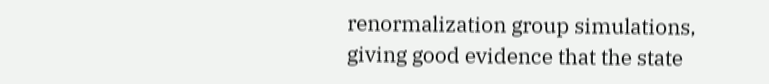renormalization group simulations, giving good evidence that the state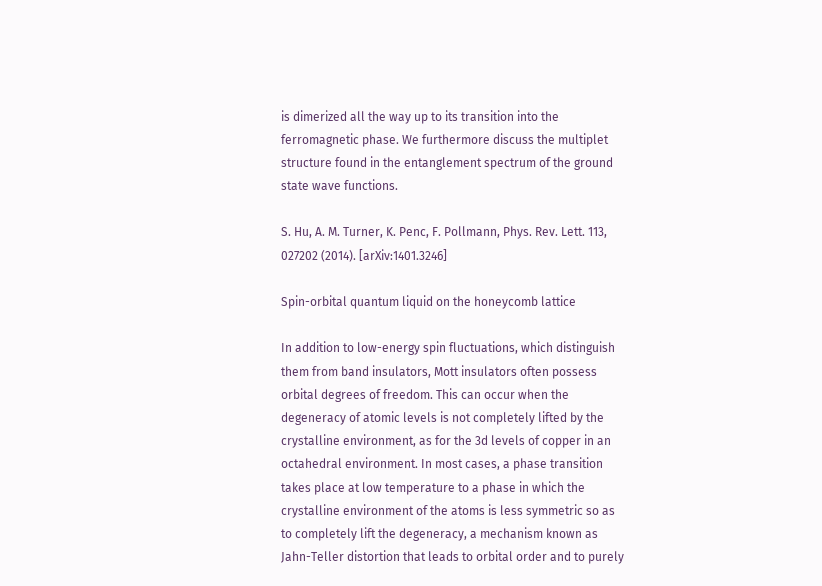is dimerized all the way up to its transition into the ferromagnetic phase. We furthermore discuss the multiplet structure found in the entanglement spectrum of the ground state wave functions.

S. Hu, A. M. Turner, K. Penc, F. Pollmann, Phys. Rev. Lett. 113, 027202 (2014). [arXiv:1401.3246]

Spin-orbital quantum liquid on the honeycomb lattice

In addition to low-energy spin fluctuations, which distinguish them from band insulators, Mott insulators often possess orbital degrees of freedom. This can occur when the degeneracy of atomic levels is not completely lifted by the crystalline environment, as for the 3d levels of copper in an octahedral environment. In most cases, a phase transition takes place at low temperature to a phase in which the crystalline environment of the atoms is less symmetric so as to completely lift the degeneracy, a mechanism known as Jahn-Teller distortion that leads to orbital order and to purely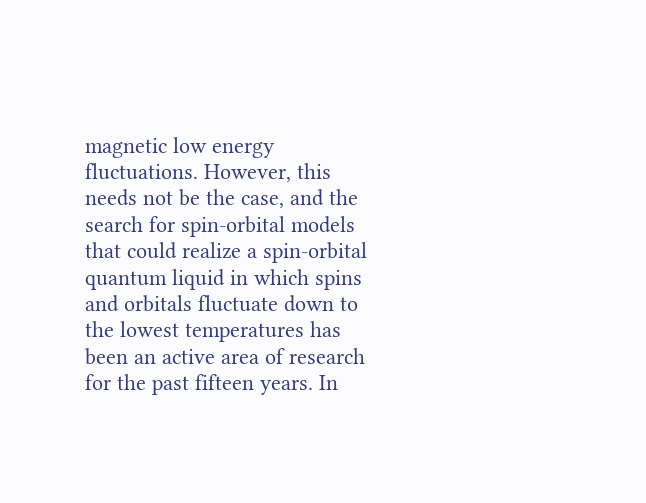magnetic low energy fluctuations. However, this needs not be the case, and the search for spin-orbital models that could realize a spin-orbital quantum liquid in which spins and orbitals fluctuate down to the lowest temperatures has been an active area of research for the past fifteen years. In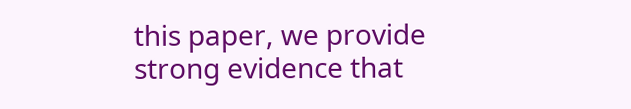this paper, we provide strong evidence that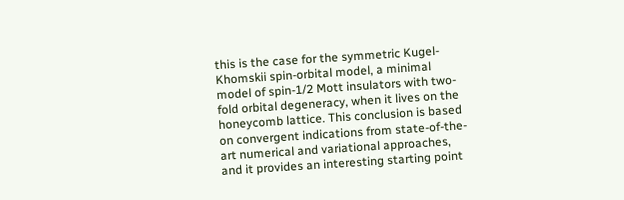this is the case for the symmetric Kugel-Khomskii spin-orbital model, a minimal model of spin-1/2 Mott insulators with two-fold orbital degeneracy, when it lives on the honeycomb lattice. This conclusion is based on convergent indications from state-of-the-art numerical and variational approaches, and it provides an interesting starting point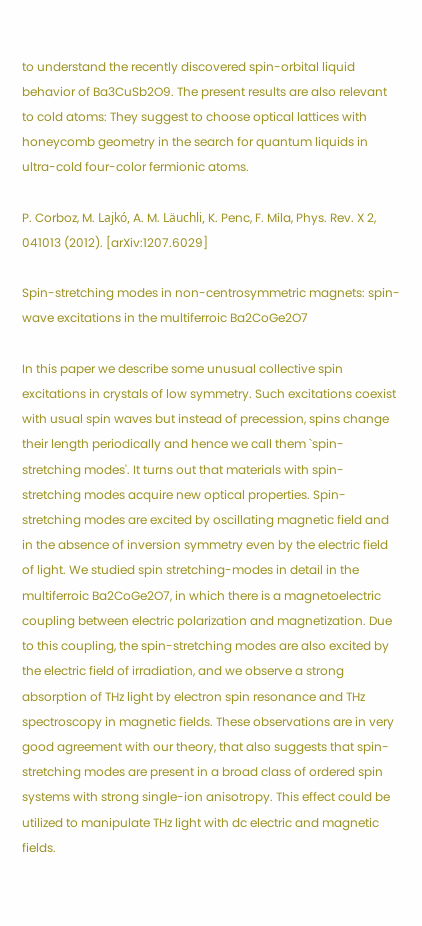to understand the recently discovered spin-orbital liquid behavior of Ba3CuSb2O9. The present results are also relevant to cold atoms: They suggest to choose optical lattices with honeycomb geometry in the search for quantum liquids in ultra-cold four-color fermionic atoms.

P. Corboz, M. Lajkó, A. M. Läuchli, K. Penc, F. Mila, Phys. Rev. X 2, 041013 (2012). [arXiv:1207.6029]

Spin-stretching modes in non-centrosymmetric magnets: spin-wave excitations in the multiferroic Ba2CoGe2O7

In this paper we describe some unusual collective spin excitations in crystals of low symmetry. Such excitations coexist with usual spin waves but instead of precession, spins change their length periodically and hence we call them `spin-stretching modes'. It turns out that materials with spin-stretching modes acquire new optical properties. Spin-stretching modes are excited by oscillating magnetic field and in the absence of inversion symmetry even by the electric field of light. We studied spin stretching-modes in detail in the multiferroic Ba2CoGe2O7, in which there is a magnetoelectric coupling between electric polarization and magnetization. Due to this coupling, the spin-stretching modes are also excited by the electric field of irradiation, and we observe a strong absorption of THz light by electron spin resonance and THz spectroscopy in magnetic fields. These observations are in very good agreement with our theory, that also suggests that spin-stretching modes are present in a broad class of ordered spin systems with strong single-ion anisotropy. This effect could be utilized to manipulate THz light with dc electric and magnetic fields.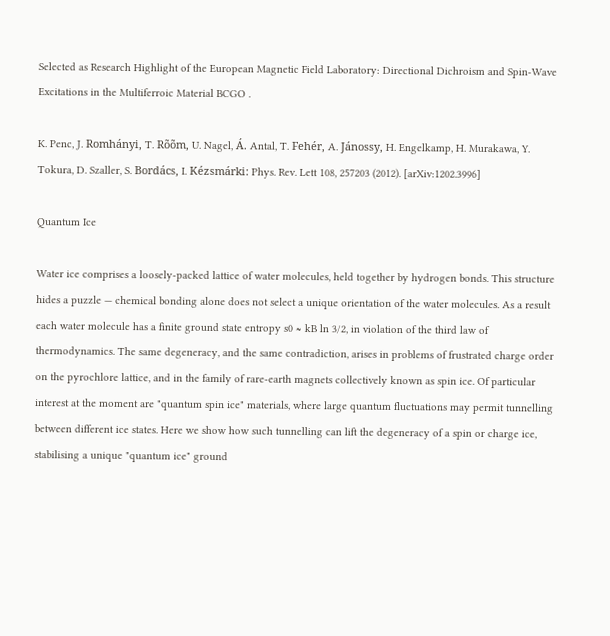Selected as Research Highlight of the European Magnetic Field Laboratory: Directional Dichroism and Spin-Wave Excitations in the Multiferroic Material BCGO .

K. Penc, J. Romhányi, T. Rõõm, U. Nagel, Á. Antal, T. Fehér, A. Jánossy, H. Engelkamp, H. Murakawa, Y. Tokura, D. Szaller, S. Bordács, I. Kézsmárki: Phys. Rev. Lett 108, 257203 (2012). [arXiv:1202.3996]

Quantum Ice

Water ice comprises a loosely-packed lattice of water molecules, held together by hydrogen bonds. This structure hides a puzzle — chemical bonding alone does not select a unique orientation of the water molecules. As a result each water molecule has a finite ground state entropy s0 ≈ kB ln 3/2, in violation of the third law of thermodynamics. The same degeneracy, and the same contradiction, arises in problems of frustrated charge order on the pyrochlore lattice, and in the family of rare-earth magnets collectively known as spin ice. Of particular interest at the moment are "quantum spin ice" materials, where large quantum fluctuations may permit tunnelling between different ice states. Here we show how such tunnelling can lift the degeneracy of a spin or charge ice, stabilising a unique "quantum ice" ground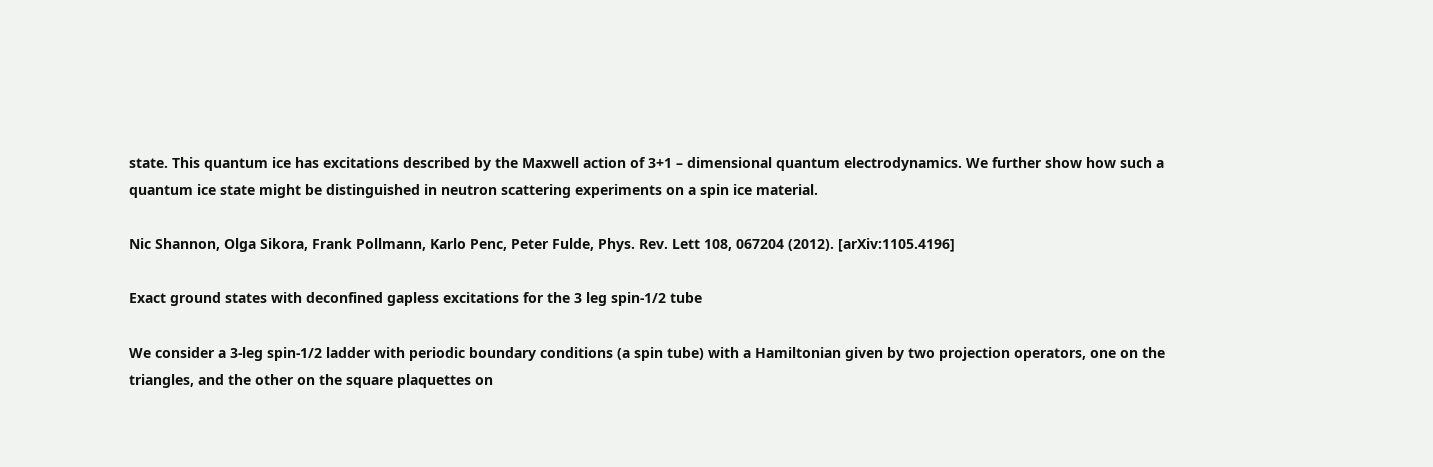state. This quantum ice has excitations described by the Maxwell action of 3+1 – dimensional quantum electrodynamics. We further show how such a quantum ice state might be distinguished in neutron scattering experiments on a spin ice material.

Nic Shannon, Olga Sikora, Frank Pollmann, Karlo Penc, Peter Fulde, Phys. Rev. Lett 108, 067204 (2012). [arXiv:1105.4196]

Exact ground states with deconfined gapless excitations for the 3 leg spin-1/2 tube

We consider a 3-leg spin-1/2 ladder with periodic boundary conditions (a spin tube) with a Hamiltonian given by two projection operators, one on the triangles, and the other on the square plaquettes on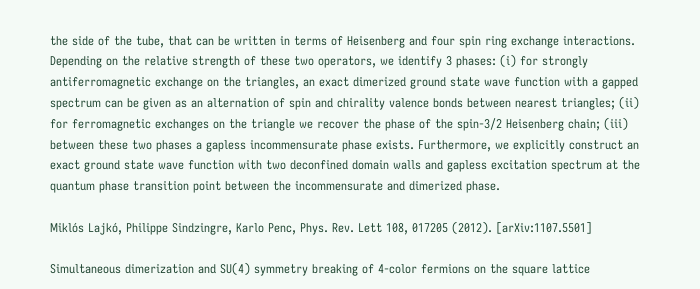the side of the tube, that can be written in terms of Heisenberg and four spin ring exchange interactions. Depending on the relative strength of these two operators, we identify 3 phases: (i) for strongly antiferromagnetic exchange on the triangles, an exact dimerized ground state wave function with a gapped spectrum can be given as an alternation of spin and chirality valence bonds between nearest triangles; (ii) for ferromagnetic exchanges on the triangle we recover the phase of the spin-3/2 Heisenberg chain; (iii) between these two phases a gapless incommensurate phase exists. Furthermore, we explicitly construct an exact ground state wave function with two deconfined domain walls and gapless excitation spectrum at the quantum phase transition point between the incommensurate and dimerized phase.

Miklós Lajkó, Philippe Sindzingre, Karlo Penc, Phys. Rev. Lett 108, 017205 (2012). [arXiv:1107.5501]

Simultaneous dimerization and SU(4) symmetry breaking of 4-color fermions on the square lattice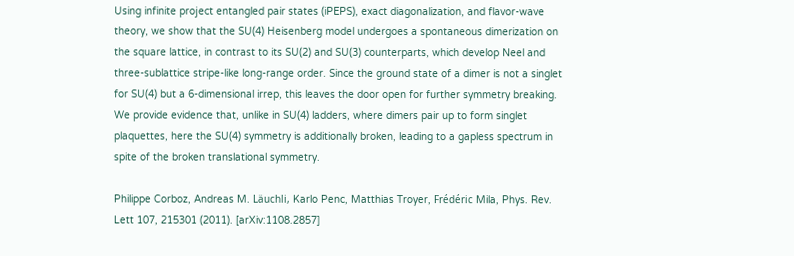Using infinite project entangled pair states (iPEPS), exact diagonalization, and flavor-wave theory, we show that the SU(4) Heisenberg model undergoes a spontaneous dimerization on the square lattice, in contrast to its SU(2) and SU(3) counterparts, which develop Neel and three-sublattice stripe-like long-range order. Since the ground state of a dimer is not a singlet for SU(4) but a 6-dimensional irrep, this leaves the door open for further symmetry breaking. We provide evidence that, unlike in SU(4) ladders, where dimers pair up to form singlet plaquettes, here the SU(4) symmetry is additionally broken, leading to a gapless spectrum in spite of the broken translational symmetry.

Philippe Corboz, Andreas M. Läuchli, Karlo Penc, Matthias Troyer, Frédéric Mila, Phys. Rev. Lett 107, 215301 (2011). [arXiv:1108.2857]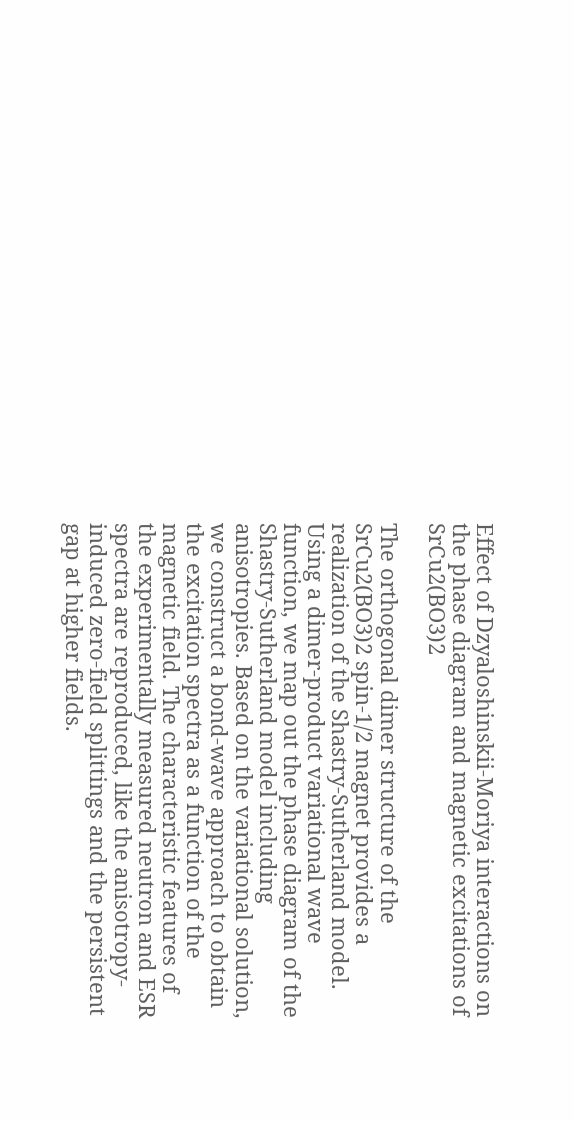Effect of Dzyaloshinskii-Moriya interactions on the phase diagram and magnetic excitations of SrCu2(BO3)2

The orthogonal dimer structure of the SrCu2(BO3)2 spin-1/2 magnet provides a realization of the Shastry-Sutherland model. Using a dimer-product variational wave function, we map out the phase diagram of the Shastry-Sutherland model including anisotropies. Based on the variational solution, we construct a bond-wave approach to obtain the excitation spectra as a function of the magnetic field. The characteristic features of the experimentally measured neutron and ESR spectra are reproduced, like the anisotropy-induced zero-field splittings and the persistent gap at higher fields.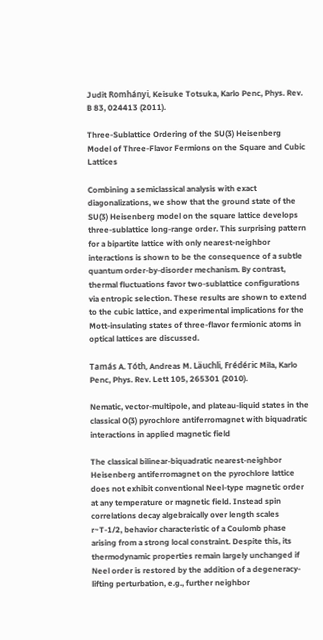Judit Romhányi, Keisuke Totsuka, Karlo Penc, Phys. Rev. B 83, 024413 (2011).

Three-Sublattice Ordering of the SU(3) Heisenberg Model of Three-Flavor Fermions on the Square and Cubic Lattices

Combining a semiclassical analysis with exact diagonalizations, we show that the ground state of the SU(3) Heisenberg model on the square lattice develops three-sublattice long-range order. This surprising pattern for a bipartite lattice with only nearest-neighbor interactions is shown to be the consequence of a subtle quantum order-by-disorder mechanism. By contrast, thermal fluctuations favor two-sublattice configurations via entropic selection. These results are shown to extend to the cubic lattice, and experimental implications for the Mott-insulating states of three-flavor fermionic atoms in optical lattices are discussed.

Tamás A. Tóth, Andreas M. Läuchli, Frédéric Mila, Karlo Penc, Phys. Rev. Lett 105, 265301 (2010).

Nematic, vector-multipole, and plateau-liquid states in the classical O(3) pyrochlore antiferromagnet with biquadratic interactions in applied magnetic field

The classical bilinear-biquadratic nearest-neighbor Heisenberg antiferromagnet on the pyrochlore lattice does not exhibit conventional Neel-type magnetic order at any temperature or magnetic field. Instead spin correlations decay algebraically over length scales r~T-1/2, behavior characteristic of a Coulomb phase arising from a strong local constraint. Despite this, its thermodynamic properties remain largely unchanged if Neel order is restored by the addition of a degeneracy-lifting perturbation, e.g., further neighbor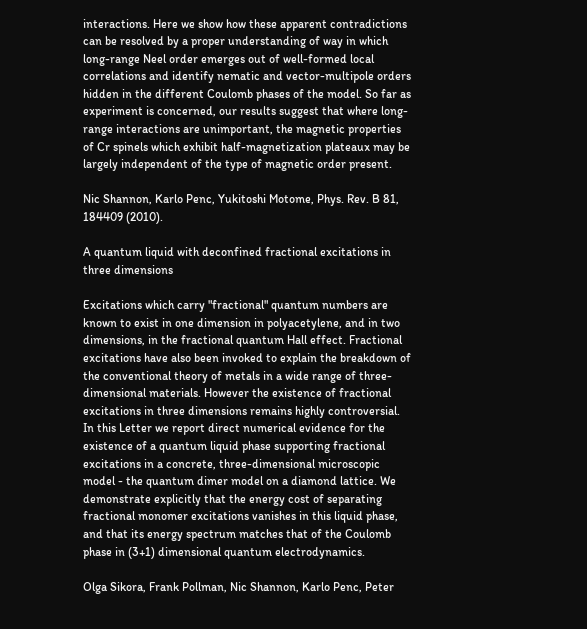interactions. Here we show how these apparent contradictions can be resolved by a proper understanding of way in which long-range Neel order emerges out of well-formed local correlations and identify nematic and vector-multipole orders hidden in the different Coulomb phases of the model. So far as experiment is concerned, our results suggest that where long-range interactions are unimportant, the magnetic properties of Cr spinels which exhibit half-magnetization plateaux may be largely independent of the type of magnetic order present.

Nic Shannon, Karlo Penc, Yukitoshi Motome, Phys. Rev. B 81, 184409 (2010).

A quantum liquid with deconfined fractional excitations in three dimensions

Excitations which carry "fractional" quantum numbers are known to exist in one dimension in polyacetylene, and in two dimensions, in the fractional quantum Hall effect. Fractional excitations have also been invoked to explain the breakdown of the conventional theory of metals in a wide range of three-dimensional materials. However the existence of fractional excitations in three dimensions remains highly controversial. In this Letter we report direct numerical evidence for the existence of a quantum liquid phase supporting fractional excitations in a concrete, three-dimensional microscopic model - the quantum dimer model on a diamond lattice. We demonstrate explicitly that the energy cost of separating fractional monomer excitations vanishes in this liquid phase, and that its energy spectrum matches that of the Coulomb phase in (3+1) dimensional quantum electrodynamics.

Olga Sikora, Frank Pollman, Nic Shannon, Karlo Penc, Peter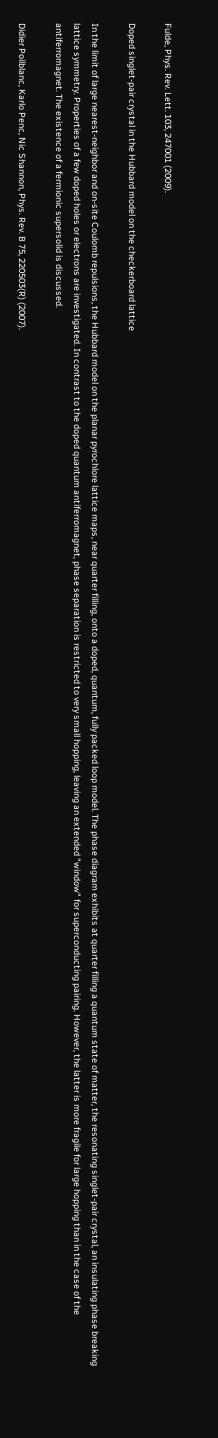Fulde, Phys. Rev. Lett. 103, 247001 (2009).

Doped singlet-pair crystal in the Hubbard model on the checkerboard lattice

In the limit of large nearest-neighbor and on-site Coulomb repulsions, the Hubbard model on the planar pyrochlore lattice maps, near quarter filling, onto a doped, quantum, fully packed loop model. The phase diagram exhibits at quarter filling a quantum state of matter, the resonating singlet-pair crystal, an insulating phase breaking lattice symmetry. Properties of a few doped holes or electrons are investigated. In contrast to the doped quantum antiferromagnet, phase separation is restricted to very small hopping, leaving an extended "window" for superconducting pairing. However, the latter is more fragile for large hopping than in the case of the antiferromagnet. The existence of a fermionic supersolid is discussed.

Didier Poilblanc, Karlo Penc, Nic Shannon, Phys. Rev. B 75, 220503(R) (2007).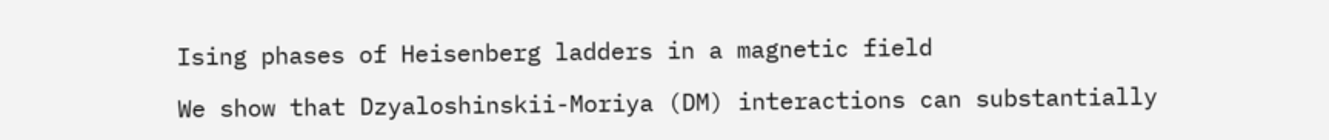Ising phases of Heisenberg ladders in a magnetic field

We show that Dzyaloshinskii-Moriya (DM) interactions can substantially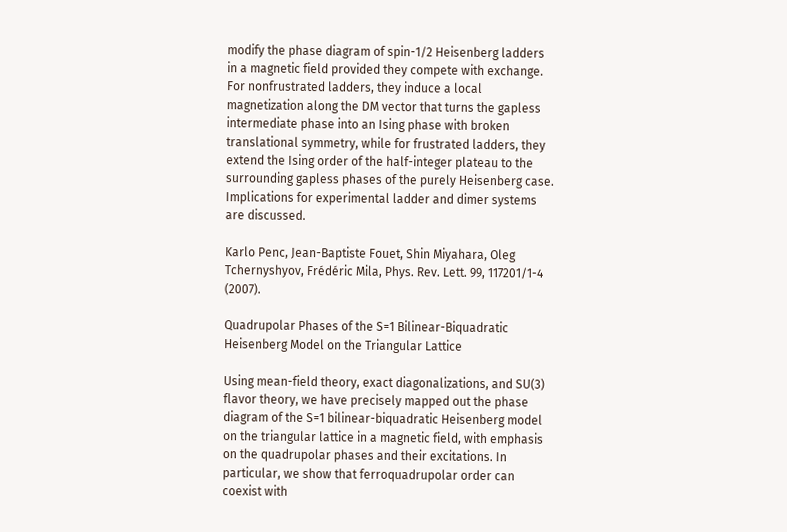modify the phase diagram of spin-1/2 Heisenberg ladders in a magnetic field provided they compete with exchange. For nonfrustrated ladders, they induce a local magnetization along the DM vector that turns the gapless intermediate phase into an Ising phase with broken translational symmetry, while for frustrated ladders, they extend the Ising order of the half-integer plateau to the surrounding gapless phases of the purely Heisenberg case. Implications for experimental ladder and dimer systems are discussed.

Karlo Penc, Jean-Baptiste Fouet, Shin Miyahara, Oleg Tchernyshyov, Frédéric Mila, Phys. Rev. Lett. 99, 117201/1-4 (2007).

Quadrupolar Phases of the S=1 Bilinear-Biquadratic Heisenberg Model on the Triangular Lattice

Using mean-field theory, exact diagonalizations, and SU(3) flavor theory, we have precisely mapped out the phase diagram of the S=1 bilinear-biquadratic Heisenberg model on the triangular lattice in a magnetic field, with emphasis on the quadrupolar phases and their excitations. In particular, we show that ferroquadrupolar order can coexist with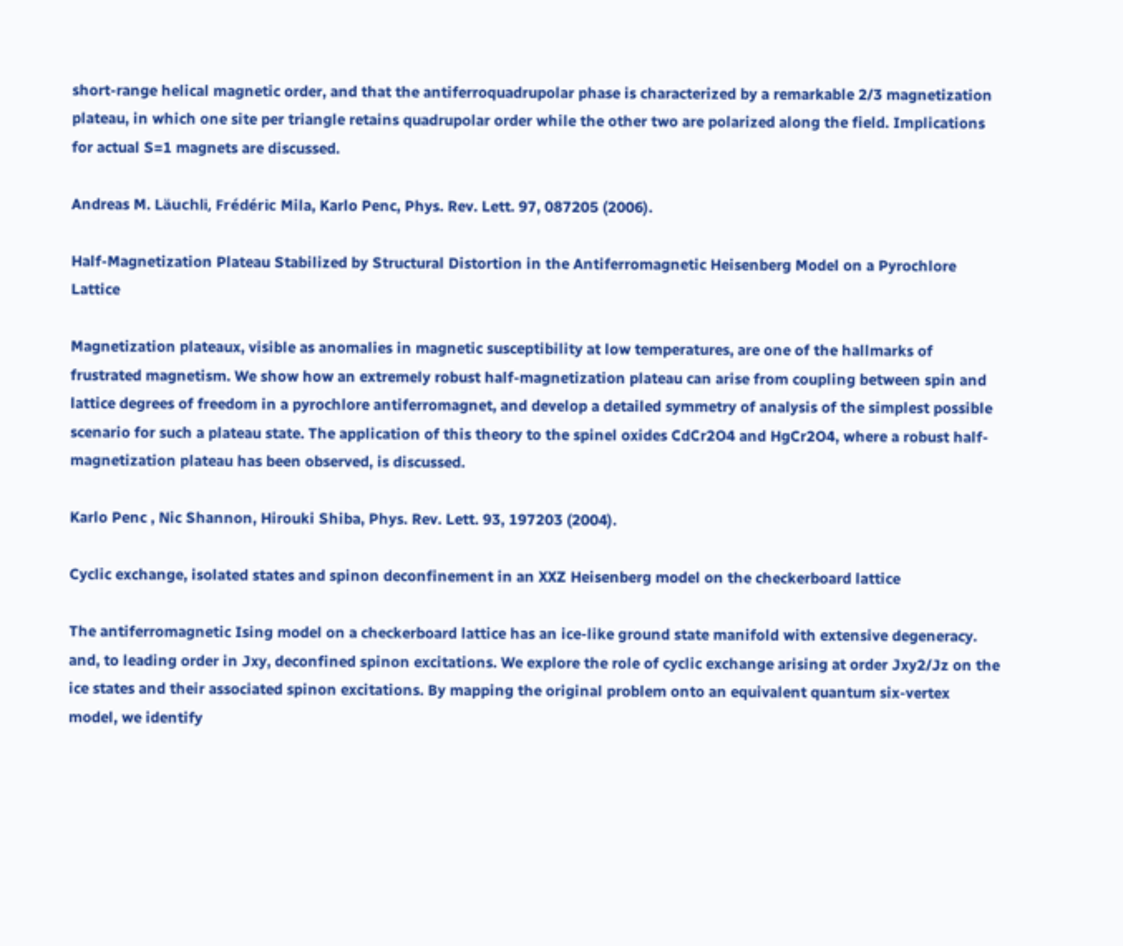short-range helical magnetic order, and that the antiferroquadrupolar phase is characterized by a remarkable 2/3 magnetization plateau, in which one site per triangle retains quadrupolar order while the other two are polarized along the field. Implications for actual S=1 magnets are discussed.

Andreas M. Läuchli, Frédéric Mila, Karlo Penc, Phys. Rev. Lett. 97, 087205 (2006).

Half-Magnetization Plateau Stabilized by Structural Distortion in the Antiferromagnetic Heisenberg Model on a Pyrochlore Lattice

Magnetization plateaux, visible as anomalies in magnetic susceptibility at low temperatures, are one of the hallmarks of frustrated magnetism. We show how an extremely robust half-magnetization plateau can arise from coupling between spin and lattice degrees of freedom in a pyrochlore antiferromagnet, and develop a detailed symmetry of analysis of the simplest possible scenario for such a plateau state. The application of this theory to the spinel oxides CdCr2O4 and HgCr2O4, where a robust half-magnetization plateau has been observed, is discussed.

Karlo Penc , Nic Shannon, Hirouki Shiba, Phys. Rev. Lett. 93, 197203 (2004).

Cyclic exchange, isolated states and spinon deconfinement in an XXZ Heisenberg model on the checkerboard lattice

The antiferromagnetic Ising model on a checkerboard lattice has an ice-like ground state manifold with extensive degeneracy. and, to leading order in Jxy, deconfined spinon excitations. We explore the role of cyclic exchange arising at order Jxy2/Jz on the ice states and their associated spinon excitations. By mapping the original problem onto an equivalent quantum six-vertex model, we identify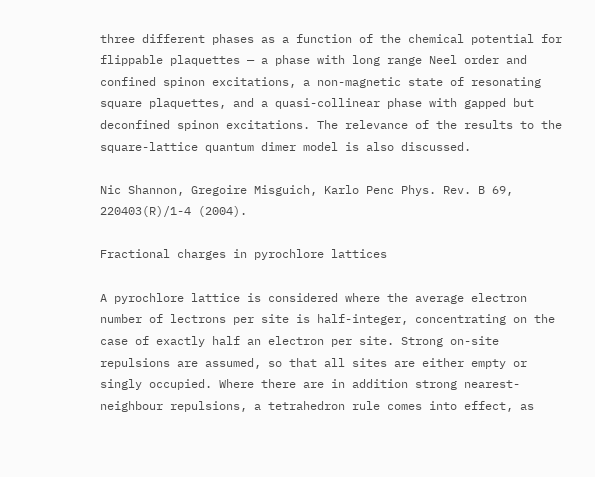three different phases as a function of the chemical potential for flippable plaquettes — a phase with long range Neel order and confined spinon excitations, a non-magnetic state of resonating square plaquettes, and a quasi-collinear phase with gapped but deconfined spinon excitations. The relevance of the results to the square-lattice quantum dimer model is also discussed.

Nic Shannon, Gregoire Misguich, Karlo Penc Phys. Rev. B 69, 220403(R)/1-4 (2004).

Fractional charges in pyrochlore lattices

A pyrochlore lattice is considered where the average electron number of lectrons per site is half-integer, concentrating on the case of exactly half an electron per site. Strong on-site repulsions are assumed, so that all sites are either empty or singly occupied. Where there are in addition strong nearest-neighbour repulsions, a tetrahedron rule comes into effect, as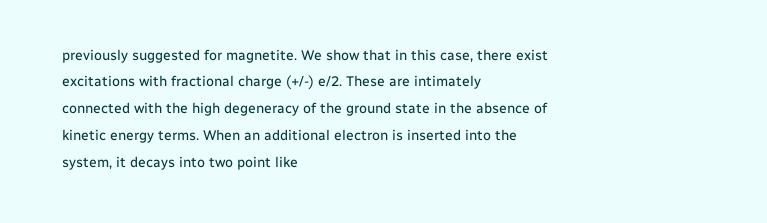previously suggested for magnetite. We show that in this case, there exist excitations with fractional charge (+/-) e/2. These are intimately connected with the high degeneracy of the ground state in the absence of kinetic energy terms. When an additional electron is inserted into the system, it decays into two point like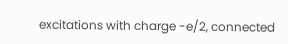excitations with charge -e/2, connected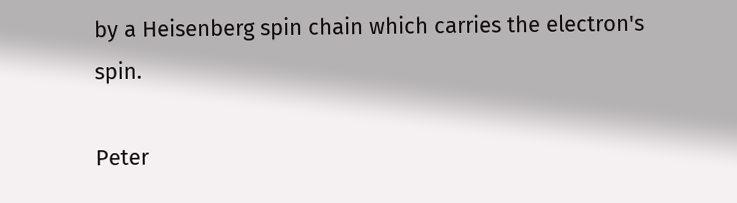by a Heisenberg spin chain which carries the electron's spin.

Peter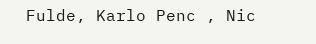Fulde, Karlo Penc , Nic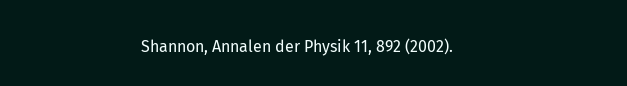Shannon, Annalen der Physik 11, 892 (2002).